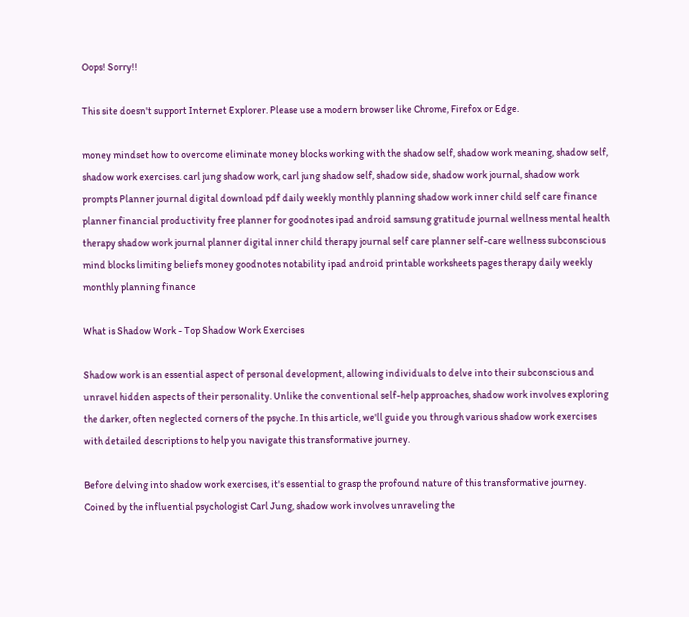Oops! Sorry!!

This site doesn't support Internet Explorer. Please use a modern browser like Chrome, Firefox or Edge.

money mindset how to overcome eliminate money blocks working with the shadow self, shadow work meaning, shadow self, shadow work exercises. carl jung shadow work, carl jung shadow self, shadow side, shadow work journal, shadow work prompts Planner journal digital download pdf daily weekly monthly planning shadow work inner child self care finance planner financial productivity free planner for goodnotes ipad android samsung gratitude journal wellness mental health therapy shadow work journal planner digital inner child therapy journal self care planner self-care wellness subconscious mind blocks limiting beliefs money goodnotes notability ipad android printable worksheets pages therapy daily weekly monthly planning finance

What is Shadow Work - Top Shadow Work Exercises

Shadow work is an essential aspect of personal development, allowing individuals to delve into their subconscious and unravel hidden aspects of their personality. Unlike the conventional self-help approaches, shadow work involves exploring the darker, often neglected corners of the psyche. In this article, we'll guide you through various shadow work exercises with detailed descriptions to help you navigate this transformative journey.

Before delving into shadow work exercises, it's essential to grasp the profound nature of this transformative journey. Coined by the influential psychologist Carl Jung, shadow work involves unraveling the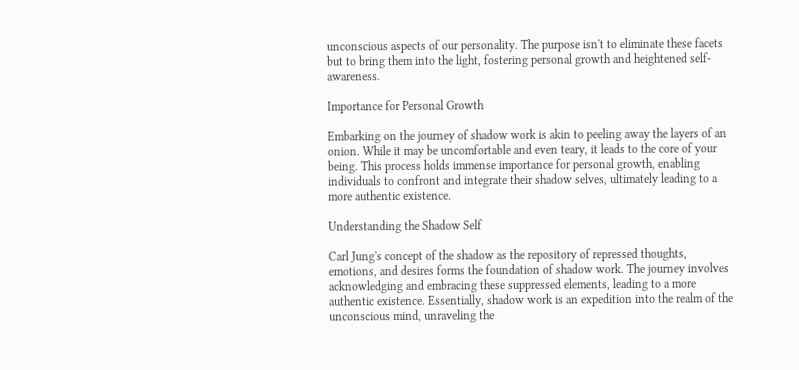unconscious aspects of our personality. The purpose isn't to eliminate these facets but to bring them into the light, fostering personal growth and heightened self-awareness.

Importance for Personal Growth

Embarking on the journey of shadow work is akin to peeling away the layers of an onion. While it may be uncomfortable and even teary, it leads to the core of your being. This process holds immense importance for personal growth, enabling individuals to confront and integrate their shadow selves, ultimately leading to a more authentic existence.

Understanding the Shadow Self

Carl Jung's concept of the shadow as the repository of repressed thoughts, emotions, and desires forms the foundation of shadow work. The journey involves acknowledging and embracing these suppressed elements, leading to a more authentic existence. Essentially, shadow work is an expedition into the realm of the unconscious mind, unraveling the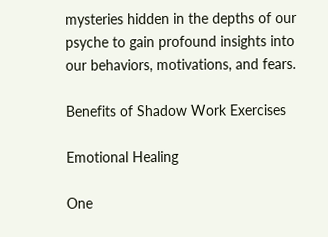mysteries hidden in the depths of our psyche to gain profound insights into our behaviors, motivations, and fears.

Benefits of Shadow Work Exercises

Emotional Healing

One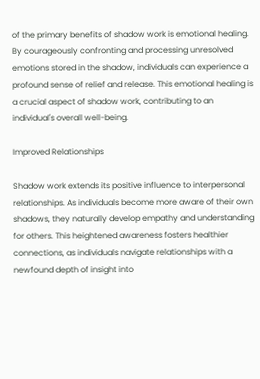of the primary benefits of shadow work is emotional healing. By courageously confronting and processing unresolved emotions stored in the shadow, individuals can experience a profound sense of relief and release. This emotional healing is a crucial aspect of shadow work, contributing to an individual's overall well-being.

Improved Relationships

Shadow work extends its positive influence to interpersonal relationships. As individuals become more aware of their own shadows, they naturally develop empathy and understanding for others. This heightened awareness fosters healthier connections, as individuals navigate relationships with a newfound depth of insight into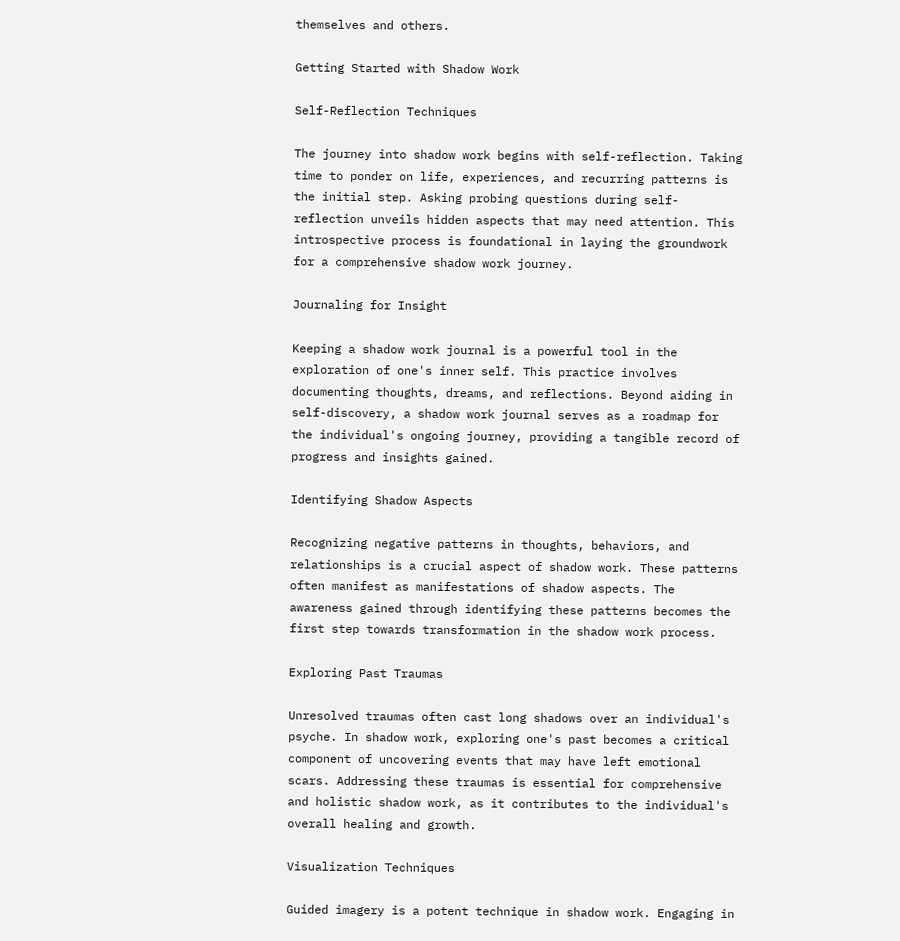themselves and others.

Getting Started with Shadow Work

Self-Reflection Techniques

The journey into shadow work begins with self-reflection. Taking time to ponder on life, experiences, and recurring patterns is the initial step. Asking probing questions during self-reflection unveils hidden aspects that may need attention. This introspective process is foundational in laying the groundwork for a comprehensive shadow work journey.

Journaling for Insight

Keeping a shadow work journal is a powerful tool in the exploration of one's inner self. This practice involves documenting thoughts, dreams, and reflections. Beyond aiding in self-discovery, a shadow work journal serves as a roadmap for the individual's ongoing journey, providing a tangible record of progress and insights gained.

Identifying Shadow Aspects

Recognizing negative patterns in thoughts, behaviors, and relationships is a crucial aspect of shadow work. These patterns often manifest as manifestations of shadow aspects. The awareness gained through identifying these patterns becomes the first step towards transformation in the shadow work process.

Exploring Past Traumas

Unresolved traumas often cast long shadows over an individual's psyche. In shadow work, exploring one's past becomes a critical component of uncovering events that may have left emotional scars. Addressing these traumas is essential for comprehensive and holistic shadow work, as it contributes to the individual's overall healing and growth.

Visualization Techniques

Guided imagery is a potent technique in shadow work. Engaging in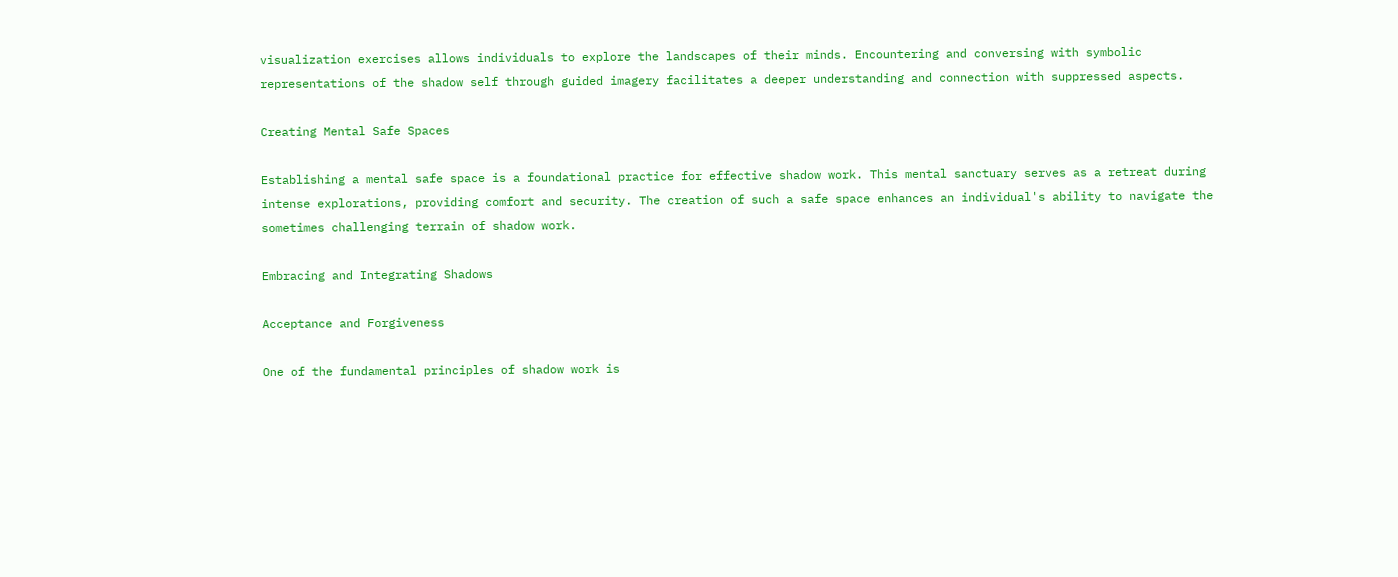visualization exercises allows individuals to explore the landscapes of their minds. Encountering and conversing with symbolic representations of the shadow self through guided imagery facilitates a deeper understanding and connection with suppressed aspects.

Creating Mental Safe Spaces

Establishing a mental safe space is a foundational practice for effective shadow work. This mental sanctuary serves as a retreat during intense explorations, providing comfort and security. The creation of such a safe space enhances an individual's ability to navigate the sometimes challenging terrain of shadow work.

Embracing and Integrating Shadows

Acceptance and Forgiveness

One of the fundamental principles of shadow work is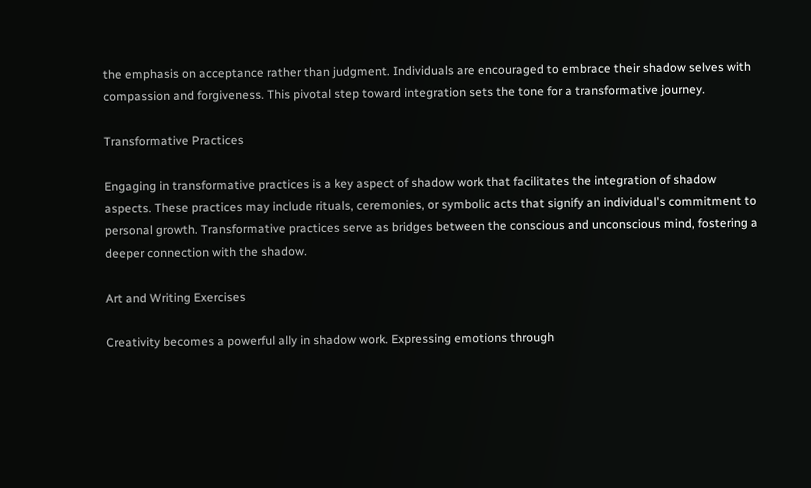the emphasis on acceptance rather than judgment. Individuals are encouraged to embrace their shadow selves with compassion and forgiveness. This pivotal step toward integration sets the tone for a transformative journey.

Transformative Practices

Engaging in transformative practices is a key aspect of shadow work that facilitates the integration of shadow aspects. These practices may include rituals, ceremonies, or symbolic acts that signify an individual's commitment to personal growth. Transformative practices serve as bridges between the conscious and unconscious mind, fostering a deeper connection with the shadow.

Art and Writing Exercises

Creativity becomes a powerful ally in shadow work. Expressing emotions through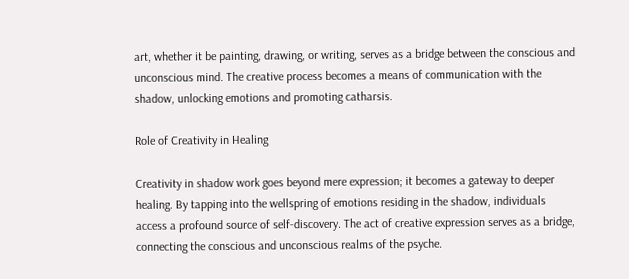art, whether it be painting, drawing, or writing, serves as a bridge between the conscious and unconscious mind. The creative process becomes a means of communication with the shadow, unlocking emotions and promoting catharsis.

Role of Creativity in Healing

Creativity in shadow work goes beyond mere expression; it becomes a gateway to deeper healing. By tapping into the wellspring of emotions residing in the shadow, individuals access a profound source of self-discovery. The act of creative expression serves as a bridge, connecting the conscious and unconscious realms of the psyche.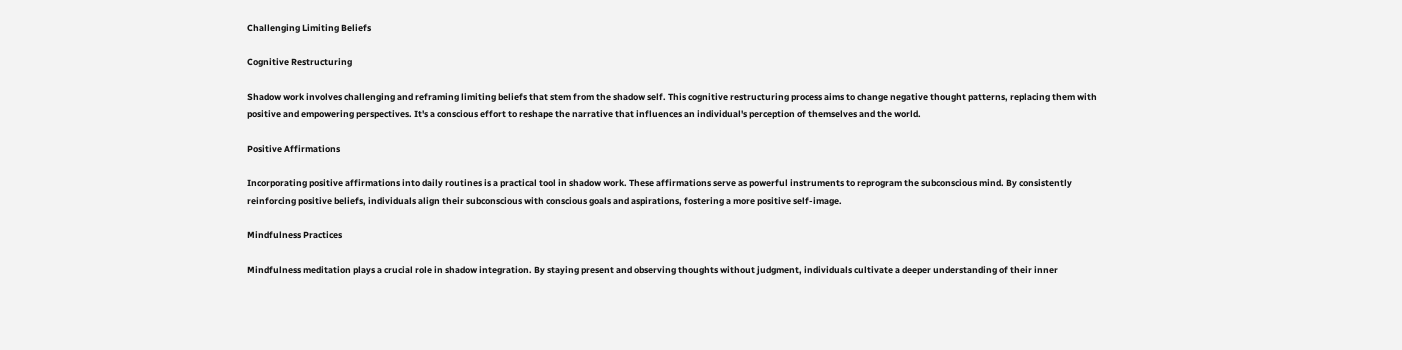Challenging Limiting Beliefs

Cognitive Restructuring

Shadow work involves challenging and reframing limiting beliefs that stem from the shadow self. This cognitive restructuring process aims to change negative thought patterns, replacing them with positive and empowering perspectives. It's a conscious effort to reshape the narrative that influences an individual's perception of themselves and the world.

Positive Affirmations

Incorporating positive affirmations into daily routines is a practical tool in shadow work. These affirmations serve as powerful instruments to reprogram the subconscious mind. By consistently reinforcing positive beliefs, individuals align their subconscious with conscious goals and aspirations, fostering a more positive self-image.

Mindfulness Practices

Mindfulness meditation plays a crucial role in shadow integration. By staying present and observing thoughts without judgment, individuals cultivate a deeper understanding of their inner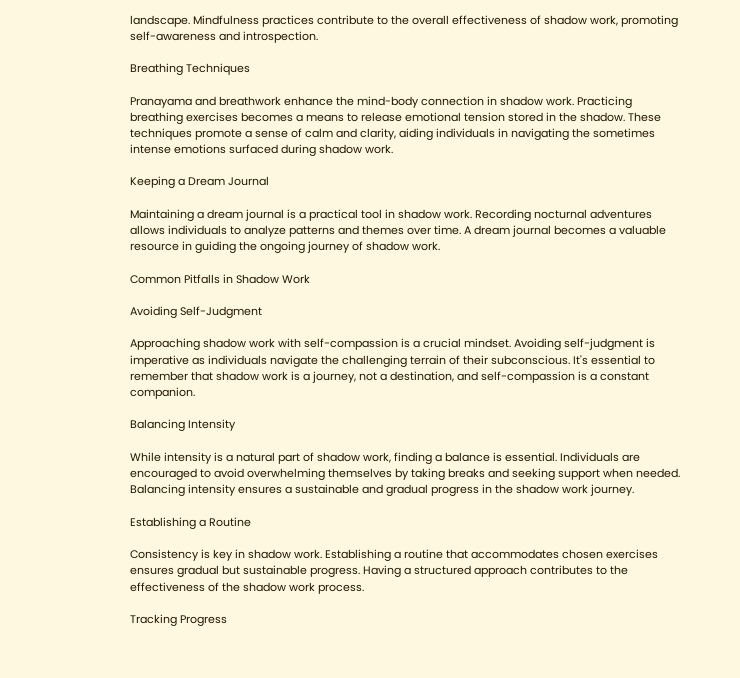landscape. Mindfulness practices contribute to the overall effectiveness of shadow work, promoting self-awareness and introspection.

Breathing Techniques

Pranayama and breathwork enhance the mind-body connection in shadow work. Practicing breathing exercises becomes a means to release emotional tension stored in the shadow. These techniques promote a sense of calm and clarity, aiding individuals in navigating the sometimes intense emotions surfaced during shadow work.

Keeping a Dream Journal

Maintaining a dream journal is a practical tool in shadow work. Recording nocturnal adventures allows individuals to analyze patterns and themes over time. A dream journal becomes a valuable resource in guiding the ongoing journey of shadow work.

Common Pitfalls in Shadow Work

Avoiding Self-Judgment

Approaching shadow work with self-compassion is a crucial mindset. Avoiding self-judgment is imperative as individuals navigate the challenging terrain of their subconscious. It's essential to remember that shadow work is a journey, not a destination, and self-compassion is a constant companion.

Balancing Intensity

While intensity is a natural part of shadow work, finding a balance is essential. Individuals are encouraged to avoid overwhelming themselves by taking breaks and seeking support when needed. Balancing intensity ensures a sustainable and gradual progress in the shadow work journey.

Establishing a Routine

Consistency is key in shadow work. Establishing a routine that accommodates chosen exercises ensures gradual but sustainable progress. Having a structured approach contributes to the effectiveness of the shadow work process.

Tracking Progress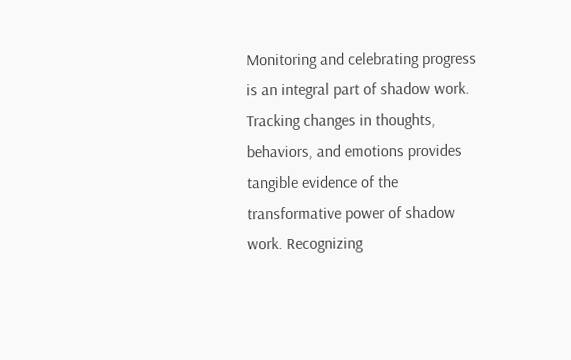Monitoring and celebrating progress is an integral part of shadow work. Tracking changes in thoughts, behaviors, and emotions provides tangible evidence of the transformative power of shadow work. Recognizing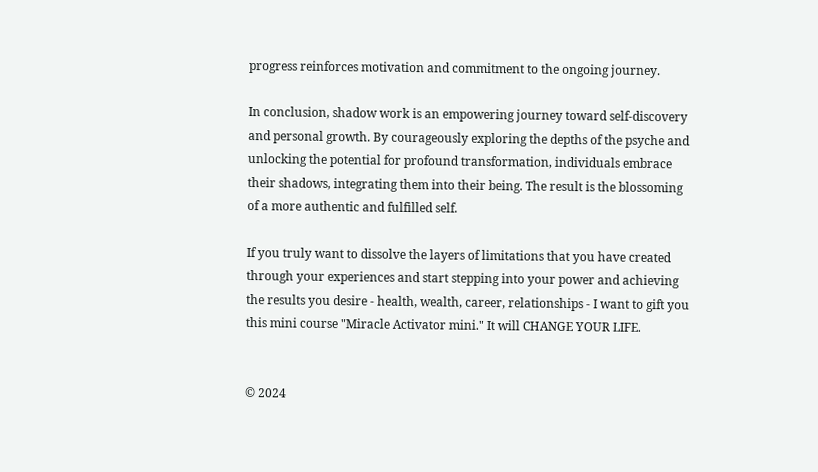progress reinforces motivation and commitment to the ongoing journey.

In conclusion, shadow work is an empowering journey toward self-discovery and personal growth. By courageously exploring the depths of the psyche and unlocking the potential for profound transformation, individuals embrace their shadows, integrating them into their being. The result is the blossoming of a more authentic and fulfilled self.

If you truly want to dissolve the layers of limitations that you have created through your experiences and start stepping into your power and achieving the results you desire - health, wealth, career, relationships - I want to gift you this mini course "Miracle Activator mini." It will CHANGE YOUR LIFE.


© 2024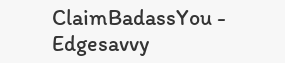ClaimBadassYou - Edgesavvy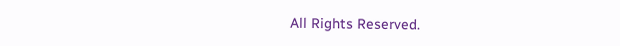All Rights Reserved.